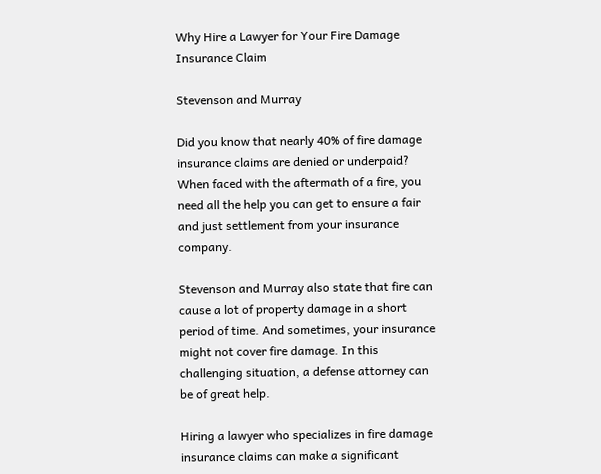Why Hire a Lawyer for Your Fire Damage Insurance Claim

Stevenson and Murray

Did you know that nearly 40% of fire damage insurance claims are denied or underpaid? When faced with the aftermath of a fire, you need all the help you can get to ensure a fair and just settlement from your insurance company.

Stevenson and Murray also state that fire can cause a lot of property damage in a short period of time. And sometimes, your insurance might not cover fire damage. In this challenging situation, a defense attorney can be of great help.

Hiring a lawyer who specializes in fire damage insurance claims can make a significant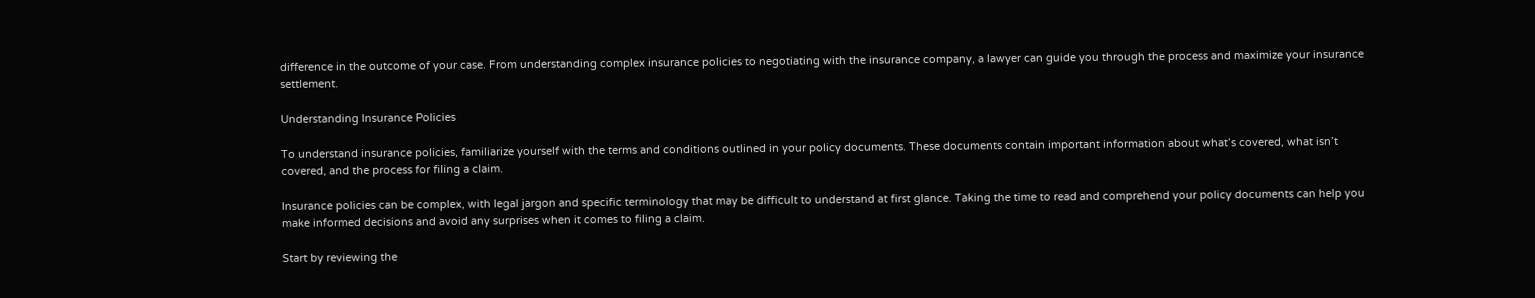difference in the outcome of your case. From understanding complex insurance policies to negotiating with the insurance company, a lawyer can guide you through the process and maximize your insurance settlement.

Understanding Insurance Policies

To understand insurance policies, familiarize yourself with the terms and conditions outlined in your policy documents. These documents contain important information about what’s covered, what isn’t covered, and the process for filing a claim.

Insurance policies can be complex, with legal jargon and specific terminology that may be difficult to understand at first glance. Taking the time to read and comprehend your policy documents can help you make informed decisions and avoid any surprises when it comes to filing a claim.

Start by reviewing the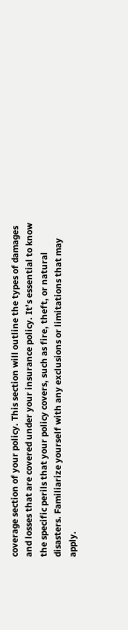coverage section of your policy. This section will outline the types of damages and losses that are covered under your insurance policy. It’s essential to know the specific perils that your policy covers, such as fire, theft, or natural disasters. Familiarize yourself with any exclusions or limitations that may apply.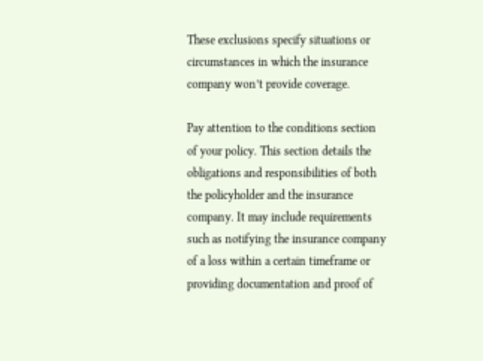These exclusions specify situations or circumstances in which the insurance company won’t provide coverage.

Pay attention to the conditions section of your policy. This section details the obligations and responsibilities of both the policyholder and the insurance company. It may include requirements such as notifying the insurance company of a loss within a certain timeframe or providing documentation and proof of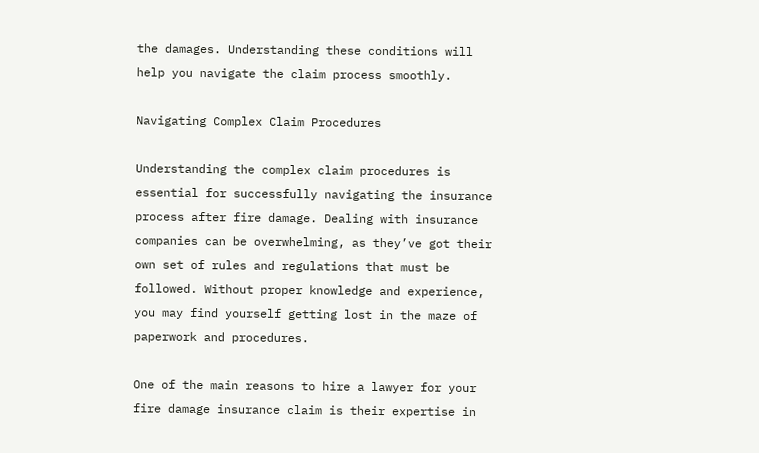the damages. Understanding these conditions will help you navigate the claim process smoothly.

Navigating Complex Claim Procedures

Understanding the complex claim procedures is essential for successfully navigating the insurance process after fire damage. Dealing with insurance companies can be overwhelming, as they’ve got their own set of rules and regulations that must be followed. Without proper knowledge and experience, you may find yourself getting lost in the maze of paperwork and procedures.

One of the main reasons to hire a lawyer for your fire damage insurance claim is their expertise in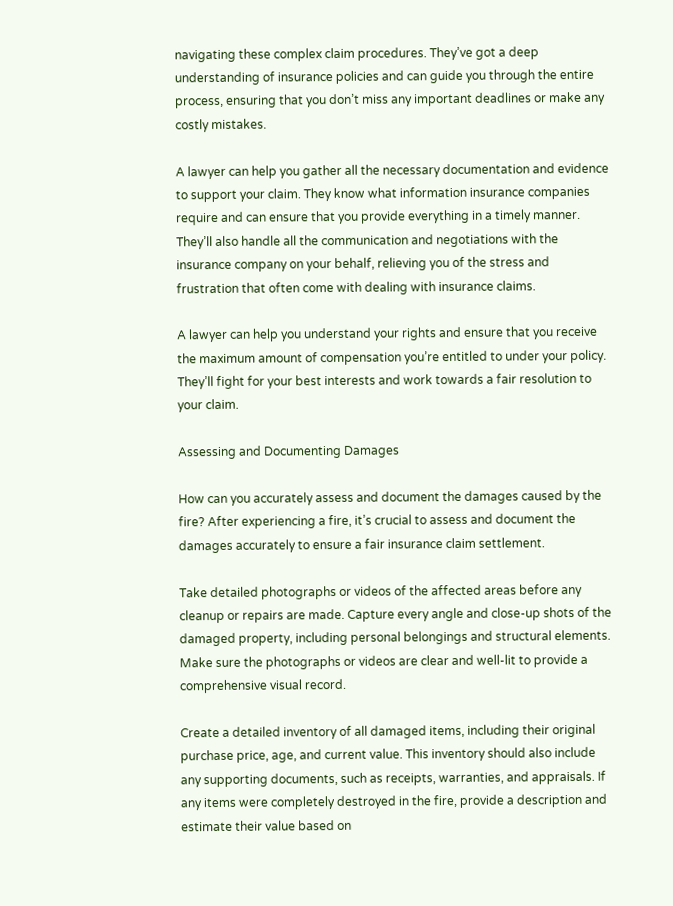navigating these complex claim procedures. They’ve got a deep understanding of insurance policies and can guide you through the entire process, ensuring that you don’t miss any important deadlines or make any costly mistakes.

A lawyer can help you gather all the necessary documentation and evidence to support your claim. They know what information insurance companies require and can ensure that you provide everything in a timely manner. They’ll also handle all the communication and negotiations with the insurance company on your behalf, relieving you of the stress and frustration that often come with dealing with insurance claims.

A lawyer can help you understand your rights and ensure that you receive the maximum amount of compensation you’re entitled to under your policy. They’ll fight for your best interests and work towards a fair resolution to your claim.

Assessing and Documenting Damages

How can you accurately assess and document the damages caused by the fire? After experiencing a fire, it’s crucial to assess and document the damages accurately to ensure a fair insurance claim settlement.

Take detailed photographs or videos of the affected areas before any cleanup or repairs are made. Capture every angle and close-up shots of the damaged property, including personal belongings and structural elements. Make sure the photographs or videos are clear and well-lit to provide a comprehensive visual record.

Create a detailed inventory of all damaged items, including their original purchase price, age, and current value. This inventory should also include any supporting documents, such as receipts, warranties, and appraisals. If any items were completely destroyed in the fire, provide a description and estimate their value based on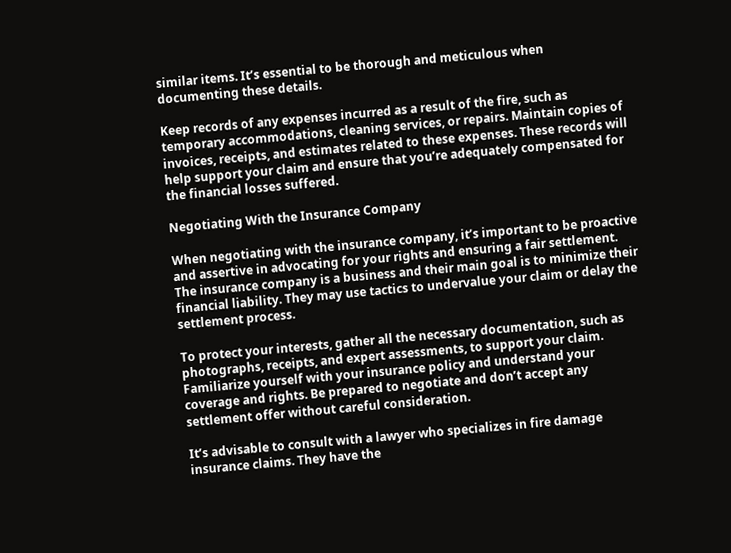similar items. It’s essential to be thorough and meticulous when documenting these details.

Keep records of any expenses incurred as a result of the fire, such as temporary accommodations, cleaning services, or repairs. Maintain copies of invoices, receipts, and estimates related to these expenses. These records will help support your claim and ensure that you’re adequately compensated for the financial losses suffered.

Negotiating With the Insurance Company

When negotiating with the insurance company, it’s important to be proactive and assertive in advocating for your rights and ensuring a fair settlement. The insurance company is a business and their main goal is to minimize their financial liability. They may use tactics to undervalue your claim or delay the settlement process.

To protect your interests, gather all the necessary documentation, such as photographs, receipts, and expert assessments, to support your claim. Familiarize yourself with your insurance policy and understand your coverage and rights. Be prepared to negotiate and don’t accept any settlement offer without careful consideration.

It’s advisable to consult with a lawyer who specializes in fire damage insurance claims. They have the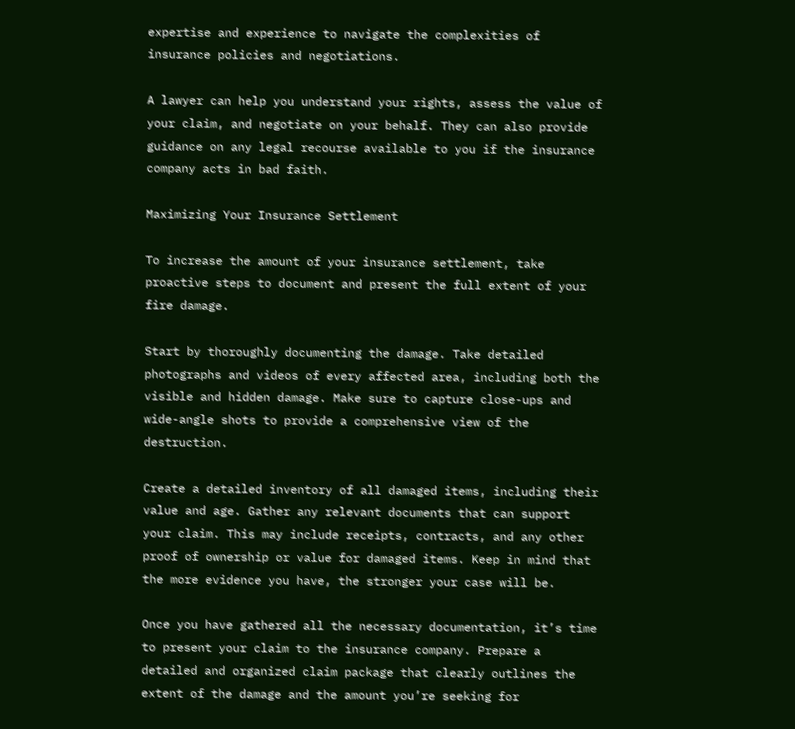expertise and experience to navigate the complexities of insurance policies and negotiations.

A lawyer can help you understand your rights, assess the value of your claim, and negotiate on your behalf. They can also provide guidance on any legal recourse available to you if the insurance company acts in bad faith.

Maximizing Your Insurance Settlement

To increase the amount of your insurance settlement, take proactive steps to document and present the full extent of your fire damage.

Start by thoroughly documenting the damage. Take detailed photographs and videos of every affected area, including both the visible and hidden damage. Make sure to capture close-ups and wide-angle shots to provide a comprehensive view of the destruction.

Create a detailed inventory of all damaged items, including their value and age. Gather any relevant documents that can support your claim. This may include receipts, contracts, and any other proof of ownership or value for damaged items. Keep in mind that the more evidence you have, the stronger your case will be.

Once you have gathered all the necessary documentation, it’s time to present your claim to the insurance company. Prepare a detailed and organized claim package that clearly outlines the extent of the damage and the amount you’re seeking for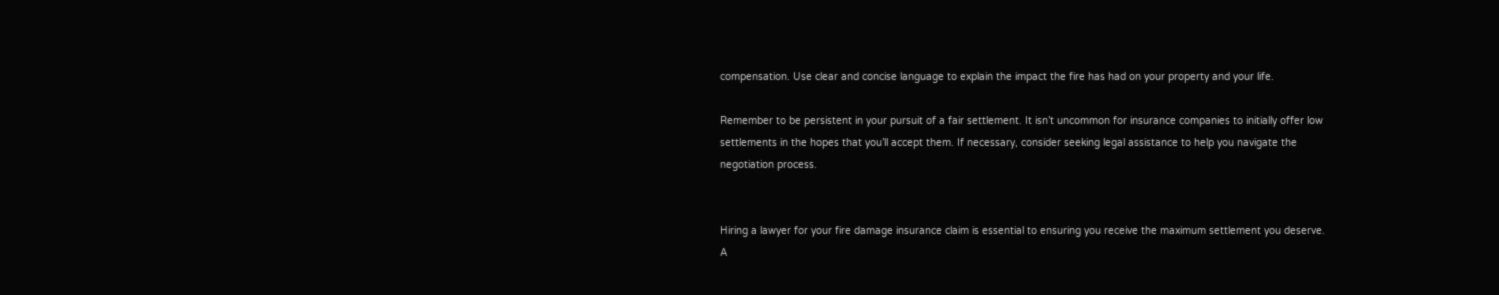compensation. Use clear and concise language to explain the impact the fire has had on your property and your life.

Remember to be persistent in your pursuit of a fair settlement. It isn’t uncommon for insurance companies to initially offer low settlements in the hopes that you’ll accept them. If necessary, consider seeking legal assistance to help you navigate the negotiation process.


Hiring a lawyer for your fire damage insurance claim is essential to ensuring you receive the maximum settlement you deserve. A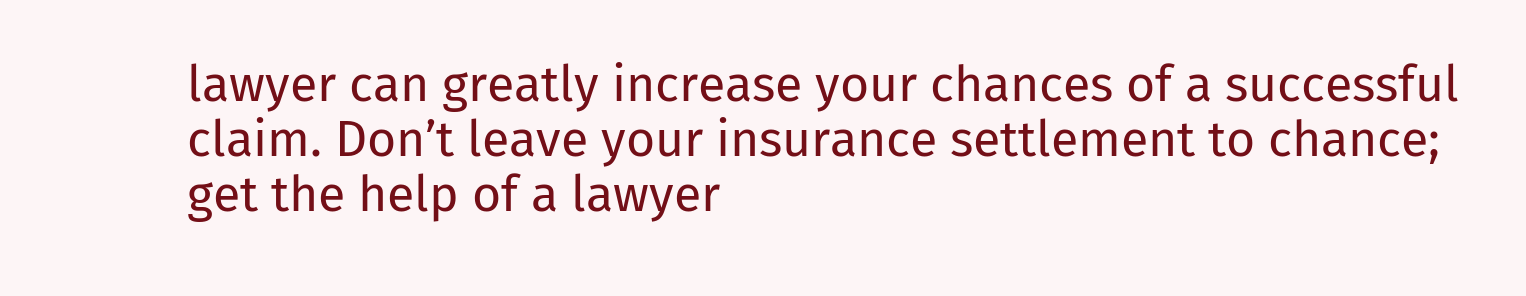lawyer can greatly increase your chances of a successful claim. Don’t leave your insurance settlement to chance; get the help of a lawyer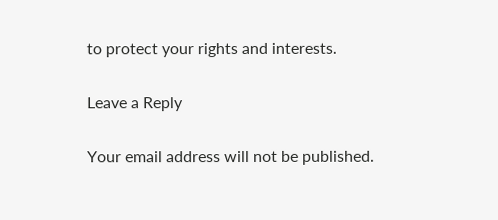to protect your rights and interests.

Leave a Reply

Your email address will not be published.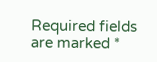Required fields are marked *